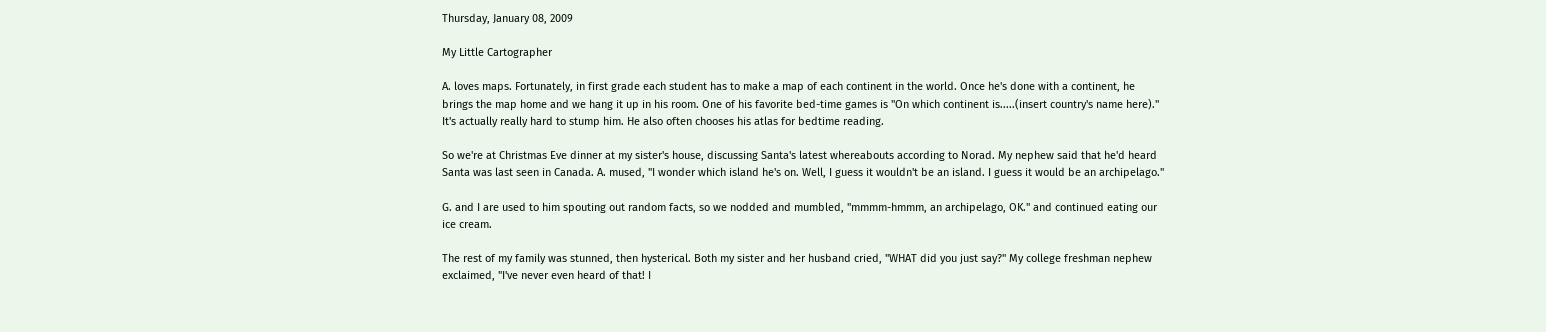Thursday, January 08, 2009

My Little Cartographer

A. loves maps. Fortunately, in first grade each student has to make a map of each continent in the world. Once he's done with a continent, he brings the map home and we hang it up in his room. One of his favorite bed-time games is "On which continent is.....(insert country's name here)." It's actually really hard to stump him. He also often chooses his atlas for bedtime reading.

So we're at Christmas Eve dinner at my sister's house, discussing Santa's latest whereabouts according to Norad. My nephew said that he'd heard Santa was last seen in Canada. A. mused, "I wonder which island he's on. Well, I guess it wouldn't be an island. I guess it would be an archipelago."

G. and I are used to him spouting out random facts, so we nodded and mumbled, "mmmm-hmmm, an archipelago, OK." and continued eating our ice cream.

The rest of my family was stunned, then hysterical. Both my sister and her husband cried, "WHAT did you just say?" My college freshman nephew exclaimed, "I've never even heard of that! I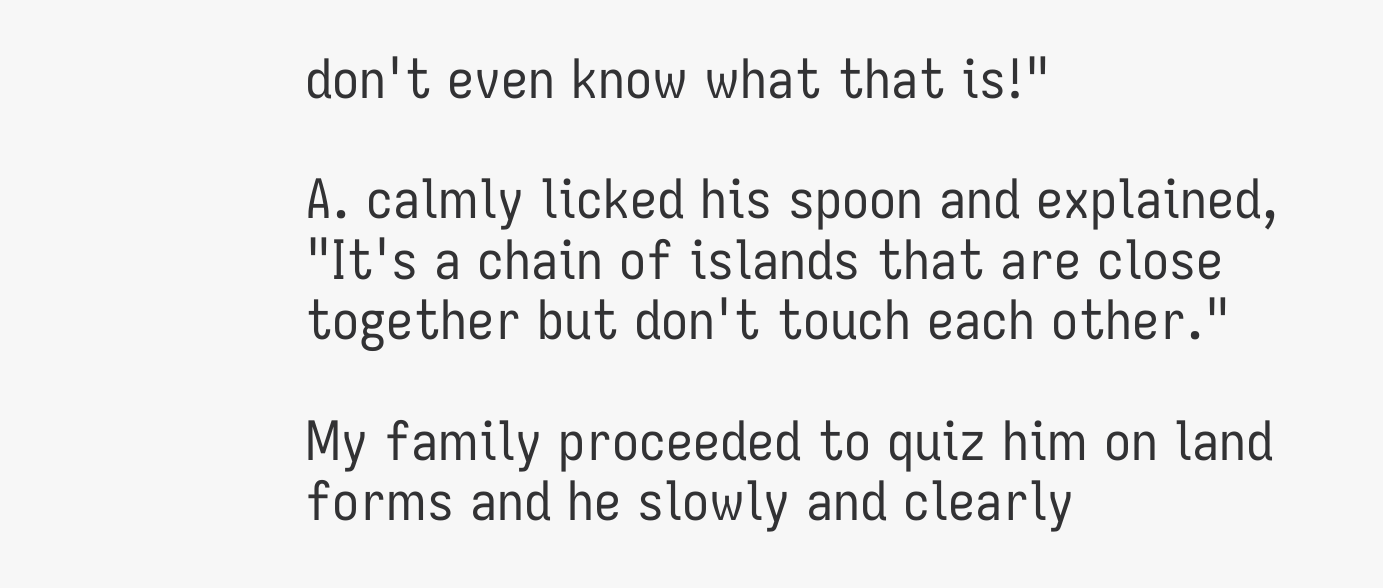don't even know what that is!"

A. calmly licked his spoon and explained, "It's a chain of islands that are close together but don't touch each other."

My family proceeded to quiz him on land forms and he slowly and clearly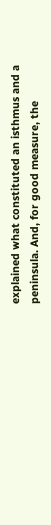explained what constituted an isthmus and a peninsula. And, for good measure, the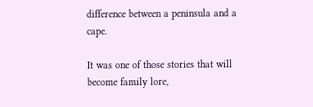difference between a peninsula and a cape.

It was one of those stories that will become family lore,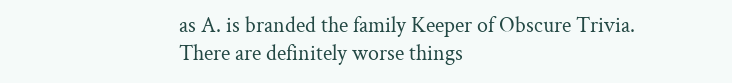as A. is branded the family Keeper of Obscure Trivia. There are definitely worse things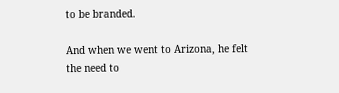to be branded.

And when we went to Arizona, he felt the need to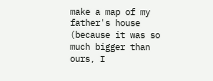make a map of my father's house (because it was so much bigger than ours, I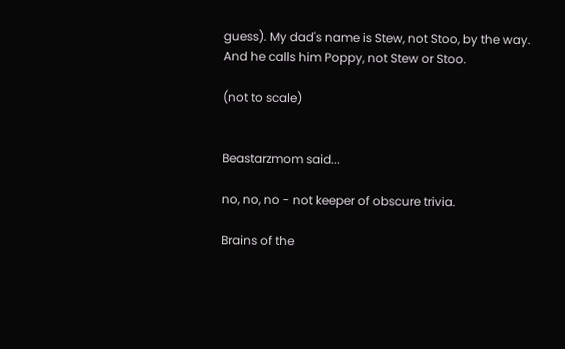guess). My dad's name is Stew, not Stoo, by the way. And he calls him Poppy, not Stew or Stoo.

(not to scale)


Beastarzmom said...

no, no, no - not keeper of obscure trivia.

Brains of the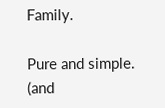Family.

Pure and simple. (and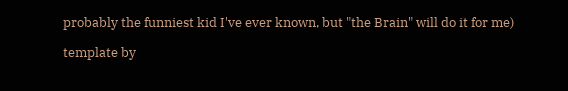probably the funniest kid I've ever known, but "the Brain" will do it for me)

template by